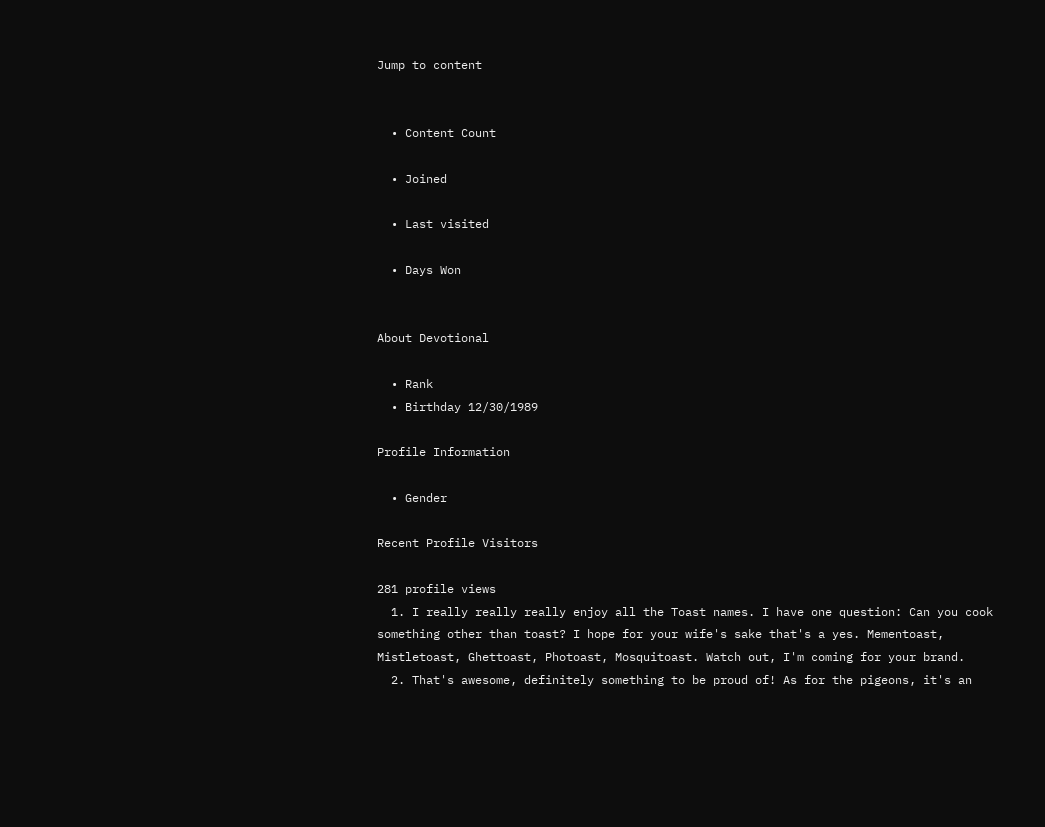Jump to content


  • Content Count

  • Joined

  • Last visited

  • Days Won


About Devotional

  • Rank
  • Birthday 12/30/1989

Profile Information

  • Gender

Recent Profile Visitors

281 profile views
  1. I really really really enjoy all the Toast names. I have one question: Can you cook something other than toast? I hope for your wife's sake that's a yes. Mementoast, Mistletoast, Ghettoast, Photoast, Mosquitoast. Watch out, I'm coming for your brand.
  2. That's awesome, definitely something to be proud of! As for the pigeons, it's an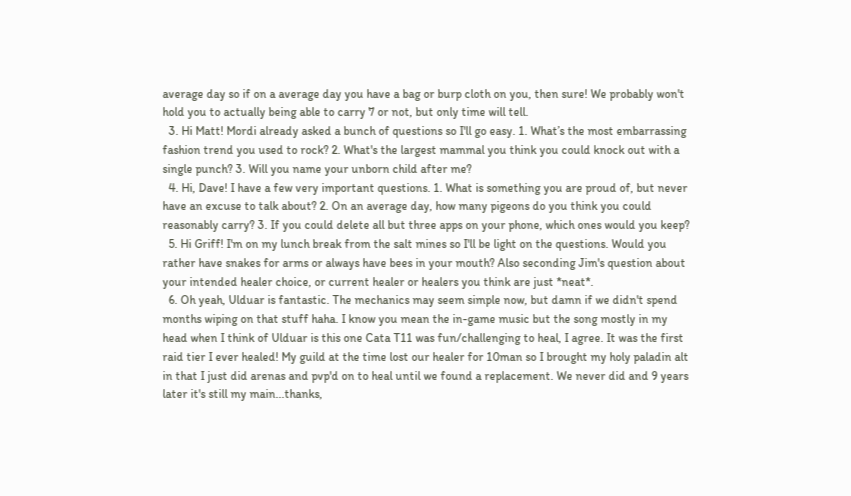average day so if on a average day you have a bag or burp cloth on you, then sure! We probably won't hold you to actually being able to carry 7 or not, but only time will tell.
  3. Hi Matt! Mordi already asked a bunch of questions so I'll go easy. 1. What’s the most embarrassing fashion trend you used to rock? 2. What's the largest mammal you think you could knock out with a single punch? 3. Will you name your unborn child after me?
  4. Hi, Dave! I have a few very important questions. 1. What is something you are proud of, but never have an excuse to talk about? 2. On an average day, how many pigeons do you think you could reasonably carry? 3. If you could delete all but three apps on your phone, which ones would you keep?
  5. Hi Griff! I'm on my lunch break from the salt mines so I'll be light on the questions. Would you rather have snakes for arms or always have bees in your mouth? Also seconding Jim's question about your intended healer choice, or current healer or healers you think are just *neat*.
  6. Oh yeah, Ulduar is fantastic. The mechanics may seem simple now, but damn if we didn't spend months wiping on that stuff haha. I know you mean the in-game music but the song mostly in my head when I think of Ulduar is this one Cata T11 was fun/challenging to heal, I agree. It was the first raid tier I ever healed! My guild at the time lost our healer for 10man so I brought my holy paladin alt in that I just did arenas and pvp'd on to heal until we found a replacement. We never did and 9 years later it's still my main...thanks,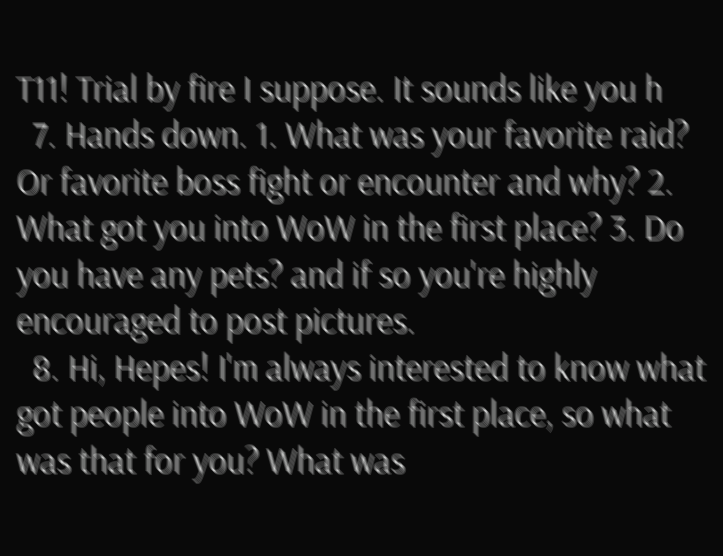T11! Trial by fire I suppose. It sounds like you h
  7. Hands down. 1. What was your favorite raid? Or favorite boss fight or encounter and why? 2. What got you into WoW in the first place? 3. Do you have any pets? and if so you're highly encouraged to post pictures.
  8. Hi, Hepes! I'm always interested to know what got people into WoW in the first place, so what was that for you? What was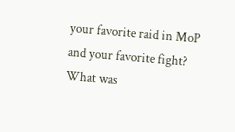your favorite raid in MoP and your favorite fight? What was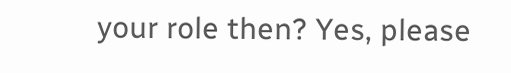your role then? Yes, please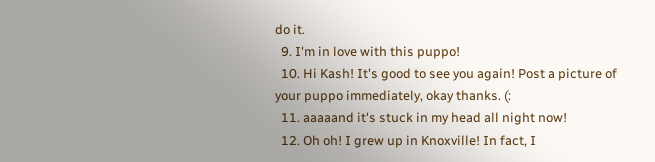do it.
  9. I'm in love with this puppo!
  10. Hi Kash! It's good to see you again! Post a picture of your puppo immediately, okay thanks. (:
  11. aaaaand it's stuck in my head all night now!
  12. Oh oh! I grew up in Knoxville! In fact, I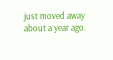just moved away about a year ago.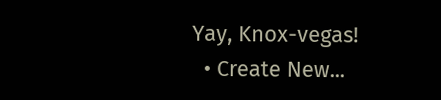Yay, Knox-vegas!
  • Create New...